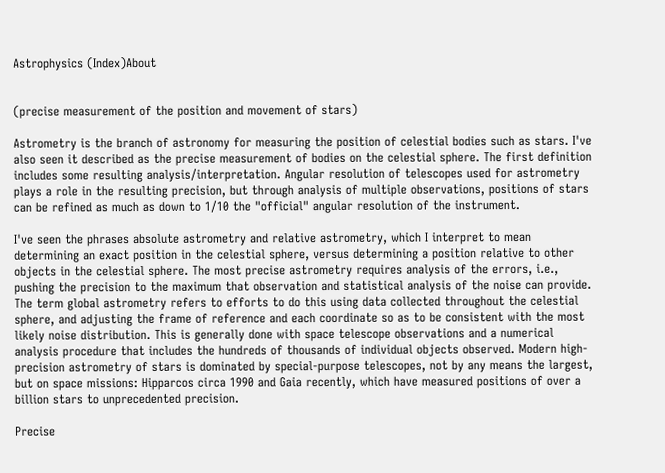Astrophysics (Index)About


(precise measurement of the position and movement of stars)

Astrometry is the branch of astronomy for measuring the position of celestial bodies such as stars. I've also seen it described as the precise measurement of bodies on the celestial sphere. The first definition includes some resulting analysis/interpretation. Angular resolution of telescopes used for astrometry plays a role in the resulting precision, but through analysis of multiple observations, positions of stars can be refined as much as down to 1/10 the "official" angular resolution of the instrument.

I've seen the phrases absolute astrometry and relative astrometry, which I interpret to mean determining an exact position in the celestial sphere, versus determining a position relative to other objects in the celestial sphere. The most precise astrometry requires analysis of the errors, i.e., pushing the precision to the maximum that observation and statistical analysis of the noise can provide. The term global astrometry refers to efforts to do this using data collected throughout the celestial sphere, and adjusting the frame of reference and each coordinate so as to be consistent with the most likely noise distribution. This is generally done with space telescope observations and a numerical analysis procedure that includes the hundreds of thousands of individual objects observed. Modern high-precision astrometry of stars is dominated by special-purpose telescopes, not by any means the largest, but on space missions: Hipparcos circa 1990 and Gaia recently, which have measured positions of over a billion stars to unprecedented precision.

Precise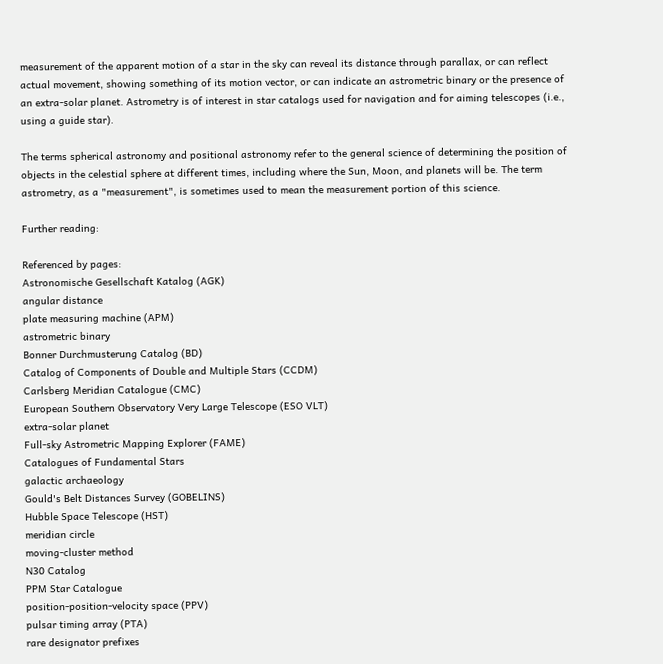measurement of the apparent motion of a star in the sky can reveal its distance through parallax, or can reflect actual movement, showing something of its motion vector, or can indicate an astrometric binary or the presence of an extra-solar planet. Astrometry is of interest in star catalogs used for navigation and for aiming telescopes (i.e., using a guide star).

The terms spherical astronomy and positional astronomy refer to the general science of determining the position of objects in the celestial sphere at different times, including where the Sun, Moon, and planets will be. The term astrometry, as a "measurement", is sometimes used to mean the measurement portion of this science.

Further reading:

Referenced by pages:
Astronomische Gesellschaft Katalog (AGK)
angular distance
plate measuring machine (APM)
astrometric binary
Bonner Durchmusterung Catalog (BD)
Catalog of Components of Double and Multiple Stars (CCDM)
Carlsberg Meridian Catalogue (CMC)
European Southern Observatory Very Large Telescope (ESO VLT)
extra-solar planet
Full-sky Astrometric Mapping Explorer (FAME)
Catalogues of Fundamental Stars
galactic archaeology
Gould's Belt Distances Survey (GOBELINS)
Hubble Space Telescope (HST)
meridian circle
moving-cluster method
N30 Catalog
PPM Star Catalogue
position-position-velocity space (PPV)
pulsar timing array (PTA)
rare designator prefixes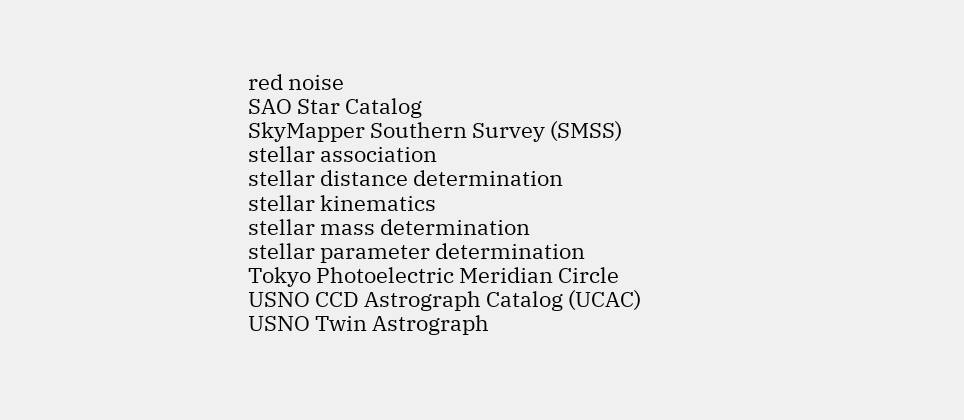red noise
SAO Star Catalog
SkyMapper Southern Survey (SMSS)
stellar association
stellar distance determination
stellar kinematics
stellar mass determination
stellar parameter determination
Tokyo Photoelectric Meridian Circle
USNO CCD Astrograph Catalog (UCAC)
USNO Twin Astrograph